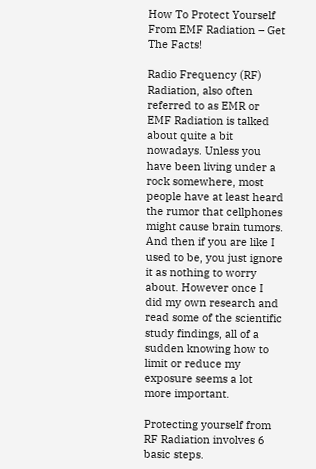How To Protect Yourself From EMF Radiation – Get The Facts!

Radio Frequency (RF) Radiation, also often referred to as EMR or EMF Radiation is talked about quite a bit nowadays. Unless you have been living under a rock somewhere, most people have at least heard the rumor that cellphones might cause brain tumors. And then if you are like I used to be, you just ignore it as nothing to worry about. However once I did my own research and read some of the scientific study findings, all of a sudden knowing how to limit or reduce my exposure seems a lot more important.

Protecting yourself from RF Radiation involves 6 basic steps.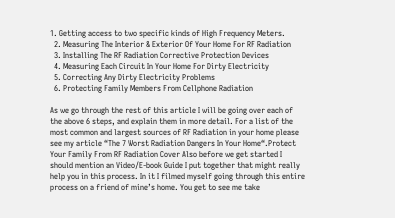1. Getting access to two specific kinds of High Frequency Meters.
  2. Measuring The Interior & Exterior Of Your Home For RF Radiation
  3. Installing The RF Radiation Corrective Protection Devices
  4. Measuring Each Circuit In Your Home For Dirty Electricity
  5. Correcting Any Dirty Electricity Problems
  6. Protecting Family Members From Cellphone Radiation

As we go through the rest of this article I will be going over each of the above 6 steps, and explain them in more detail. For a list of the most common and largest sources of RF Radiation in your home please see my article “The 7 Worst Radiation Dangers In Your Home“.Protect Your Family From RF Radiation Cover Also before we get started I should mention an Video/E-book Guide I put together that might really help you in this process. In it I filmed myself going through this entire process on a friend of mine’s home. You get to see me take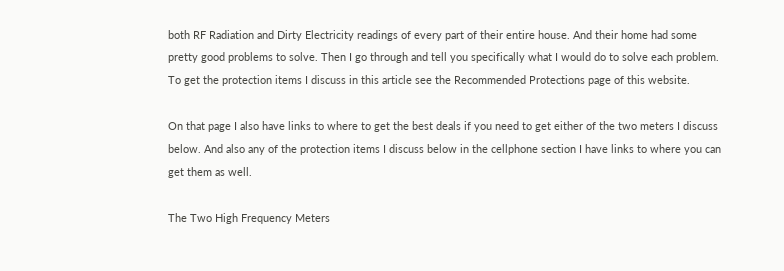both RF Radiation and Dirty Electricity readings of every part of their entire house. And their home had some pretty good problems to solve. Then I go through and tell you specifically what I would do to solve each problem.  To get the protection items I discuss in this article see the Recommended Protections page of this website.

On that page I also have links to where to get the best deals if you need to get either of the two meters I discuss below. And also any of the protection items I discuss below in the cellphone section I have links to where you can get them as well.

The Two High Frequency Meters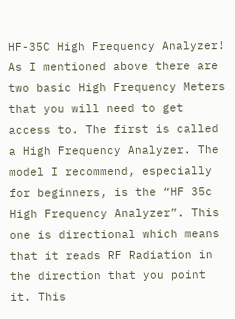HF-35C High Frequency Analyzer! As I mentioned above there are two basic High Frequency Meters that you will need to get access to. The first is called a High Frequency Analyzer. The model I recommend, especially for beginners, is the “HF 35c High Frequency Analyzer”. This one is directional which means that it reads RF Radiation in the direction that you point it. This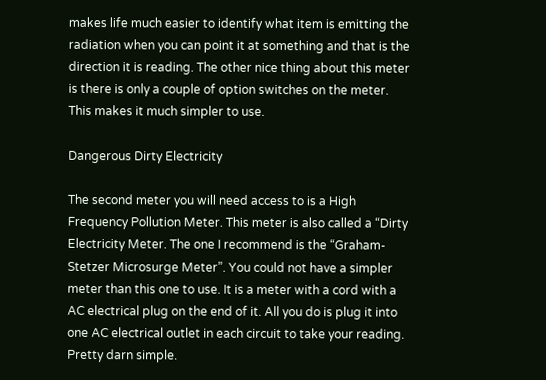makes life much easier to identify what item is emitting the radiation when you can point it at something and that is the direction it is reading. The other nice thing about this meter is there is only a couple of option switches on the meter. This makes it much simpler to use.

Dangerous Dirty Electricity

The second meter you will need access to is a High Frequency Pollution Meter. This meter is also called a “Dirty Electricity Meter. The one I recommend is the “Graham-Stetzer Microsurge Meter”. You could not have a simpler meter than this one to use. It is a meter with a cord with a AC electrical plug on the end of it. All you do is plug it into one AC electrical outlet in each circuit to take your reading. Pretty darn simple.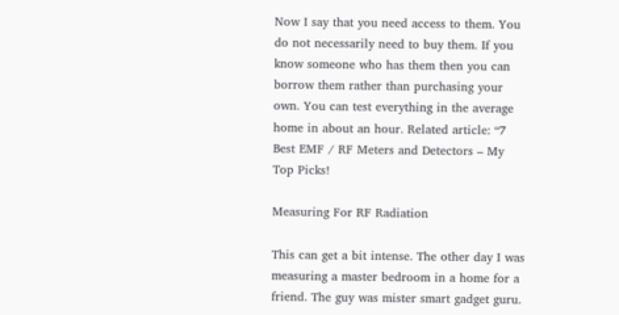Now I say that you need access to them. You do not necessarily need to buy them. If you know someone who has them then you can borrow them rather than purchasing your own. You can test everything in the average home in about an hour. Related article: “7 Best EMF / RF Meters and Detectors – My Top Picks!

Measuring For RF Radiation

This can get a bit intense. The other day I was measuring a master bedroom in a home for a friend. The guy was mister smart gadget guru.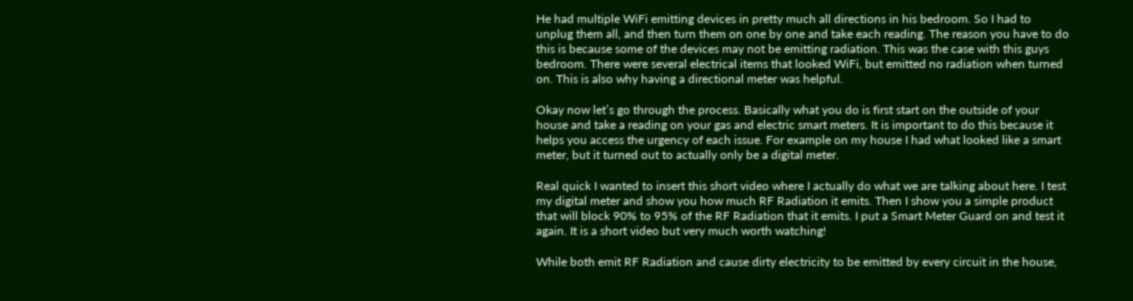He had multiple WiFi emitting devices in pretty much all directions in his bedroom. So I had to unplug them all, and then turn them on one by one and take each reading. The reason you have to do this is because some of the devices may not be emitting radiation. This was the case with this guys bedroom. There were several electrical items that looked WiFi, but emitted no radiation when turned on. This is also why having a directional meter was helpful.

Okay now let’s go through the process. Basically what you do is first start on the outside of your house and take a reading on your gas and electric smart meters. It is important to do this because it helps you access the urgency of each issue. For example on my house I had what looked like a smart meter, but it turned out to actually only be a digital meter.

Real quick I wanted to insert this short video where I actually do what we are talking about here. I test my digital meter and show you how much RF Radiation it emits. Then I show you a simple product that will block 90% to 95% of the RF Radiation that it emits. I put a Smart Meter Guard on and test it again. It is a short video but very much worth watching!

While both emit RF Radiation and cause dirty electricity to be emitted by every circuit in the house,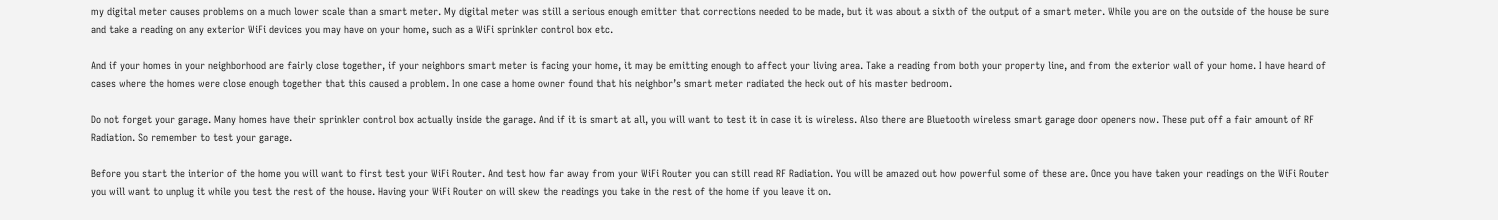my digital meter causes problems on a much lower scale than a smart meter. My digital meter was still a serious enough emitter that corrections needed to be made, but it was about a sixth of the output of a smart meter. While you are on the outside of the house be sure and take a reading on any exterior WiFi devices you may have on your home, such as a WiFi sprinkler control box etc.

And if your homes in your neighborhood are fairly close together, if your neighbors smart meter is facing your home, it may be emitting enough to affect your living area. Take a reading from both your property line, and from the exterior wall of your home. I have heard of cases where the homes were close enough together that this caused a problem. In one case a home owner found that his neighbor’s smart meter radiated the heck out of his master bedroom.

Do not forget your garage. Many homes have their sprinkler control box actually inside the garage. And if it is smart at all, you will want to test it in case it is wireless. Also there are Bluetooth wireless smart garage door openers now. These put off a fair amount of RF Radiation. So remember to test your garage.

Before you start the interior of the home you will want to first test your WiFi Router. And test how far away from your WiFi Router you can still read RF Radiation. You will be amazed out how powerful some of these are. Once you have taken your readings on the WiFi Router you will want to unplug it while you test the rest of the house. Having your WiFi Router on will skew the readings you take in the rest of the home if you leave it on.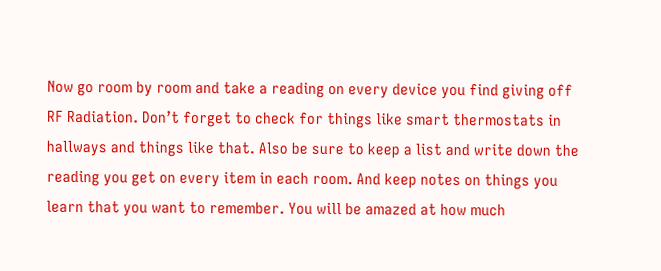Now go room by room and take a reading on every device you find giving off RF Radiation. Don’t forget to check for things like smart thermostats in hallways and things like that. Also be sure to keep a list and write down the reading you get on every item in each room. And keep notes on things you learn that you want to remember. You will be amazed at how much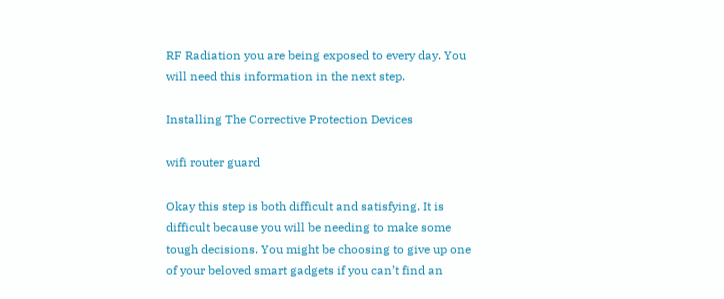RF Radiation you are being exposed to every day. You will need this information in the next step.

Installing The Corrective Protection Devices

wifi router guard

Okay this step is both difficult and satisfying. It is difficult because you will be needing to make some tough decisions. You might be choosing to give up one of your beloved smart gadgets if you can’t find an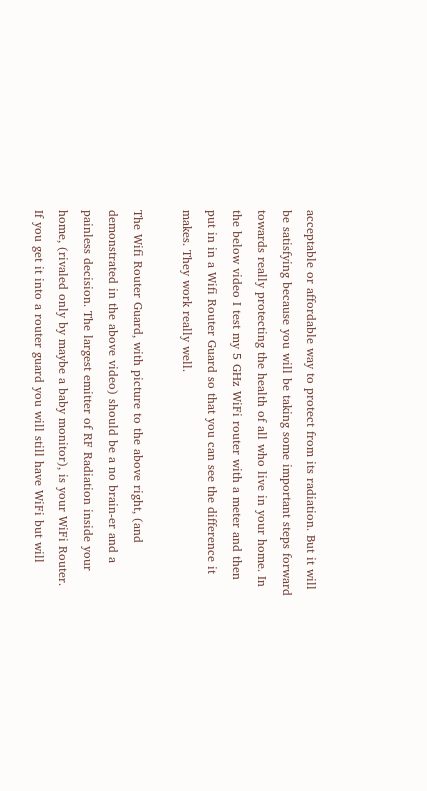acceptable or affordable way to protect from its radiation. But it will be satisfying because you will be taking some important steps forward towards really protecting the health of all who live in your home. In the below video I test my 5 GHz WiFi router with a meter and then put in in a Wifi Router Guard so that you can see the difference it makes. They work really well.

The Wifi Router Guard, with picture to the above right, (and demonstrated in the above video) should be a no brain-er and a painless decision. The largest emitter of RF Radiation inside your home, (rivaled only by maybe a baby monitor), is your WiFi Router. If you get it into a router guard you will still have WiFi but will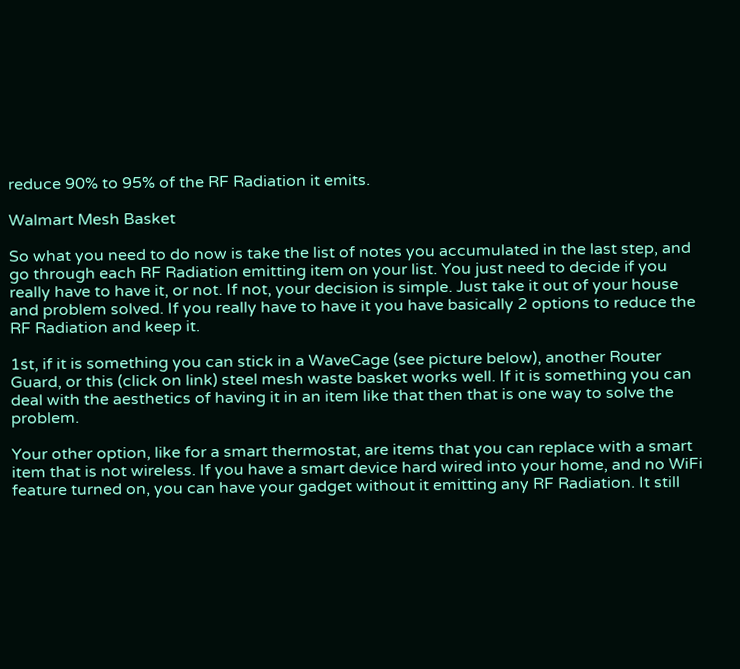reduce 90% to 95% of the RF Radiation it emits.

Walmart Mesh Basket

So what you need to do now is take the list of notes you accumulated in the last step, and go through each RF Radiation emitting item on your list. You just need to decide if you really have to have it, or not. If not, your decision is simple. Just take it out of your house and problem solved. If you really have to have it you have basically 2 options to reduce the RF Radiation and keep it.

1st, if it is something you can stick in a WaveCage (see picture below), another Router Guard, or this (click on link) steel mesh waste basket works well. If it is something you can deal with the aesthetics of having it in an item like that then that is one way to solve the problem.

Your other option, like for a smart thermostat, are items that you can replace with a smart item that is not wireless. If you have a smart device hard wired into your home, and no WiFi feature turned on, you can have your gadget without it emitting any RF Radiation. It still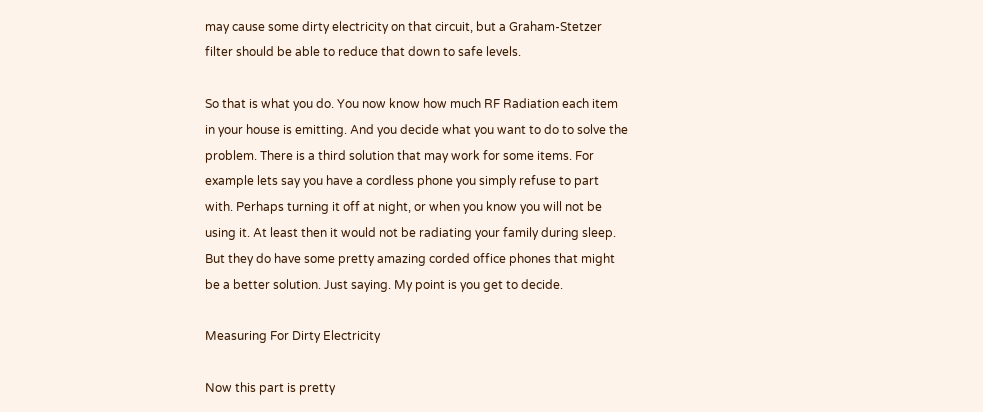may cause some dirty electricity on that circuit, but a Graham-Stetzer filter should be able to reduce that down to safe levels.

So that is what you do. You now know how much RF Radiation each item in your house is emitting. And you decide what you want to do to solve the problem. There is a third solution that may work for some items. For example lets say you have a cordless phone you simply refuse to part with. Perhaps turning it off at night, or when you know you will not be using it. At least then it would not be radiating your family during sleep. But they do have some pretty amazing corded office phones that might be a better solution. Just saying. My point is you get to decide.

Measuring For Dirty Electricity

Now this part is pretty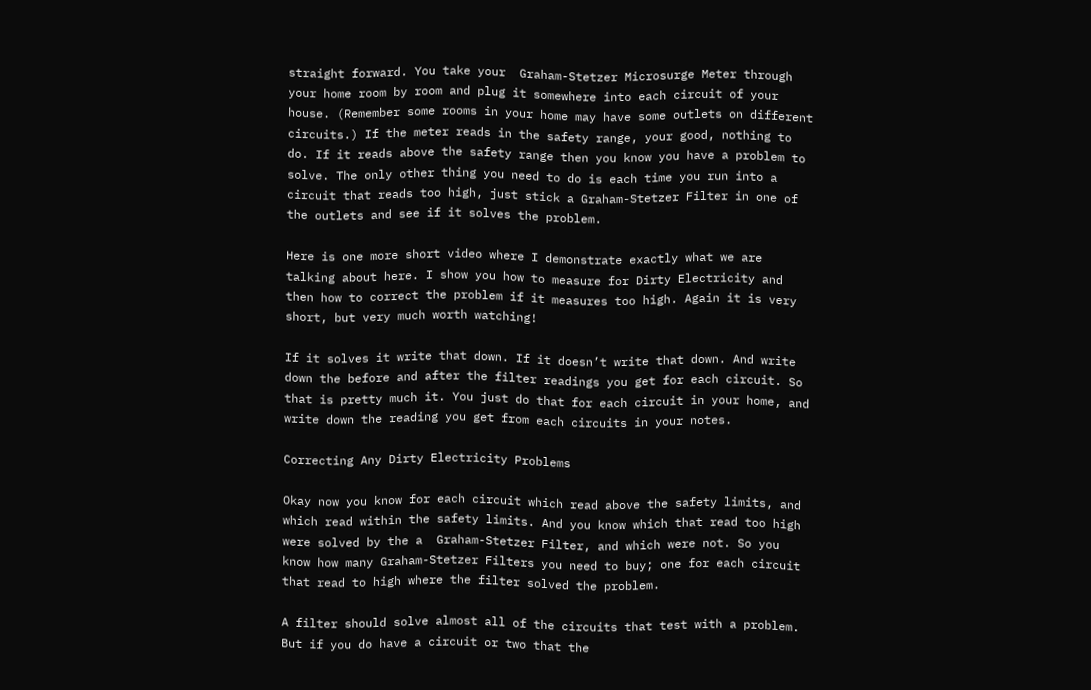straight forward. You take your  Graham-Stetzer Microsurge Meter through your home room by room and plug it somewhere into each circuit of your house. (Remember some rooms in your home may have some outlets on different circuits.) If the meter reads in the safety range, your good, nothing to do. If it reads above the safety range then you know you have a problem to solve. The only other thing you need to do is each time you run into a circuit that reads too high, just stick a Graham-Stetzer Filter in one of the outlets and see if it solves the problem.

Here is one more short video where I demonstrate exactly what we are talking about here. I show you how to measure for Dirty Electricity and then how to correct the problem if it measures too high. Again it is very short, but very much worth watching!

If it solves it write that down. If it doesn’t write that down. And write down the before and after the filter readings you get for each circuit. So that is pretty much it. You just do that for each circuit in your home, and write down the reading you get from each circuits in your notes.

Correcting Any Dirty Electricity Problems

Okay now you know for each circuit which read above the safety limits, and which read within the safety limits. And you know which that read too high were solved by the a  Graham-Stetzer Filter, and which were not. So you know how many Graham-Stetzer Filters you need to buy; one for each circuit that read to high where the filter solved the problem.

A filter should solve almost all of the circuits that test with a problem. But if you do have a circuit or two that the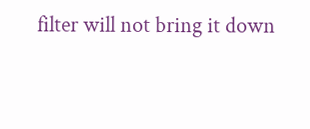filter will not bring it down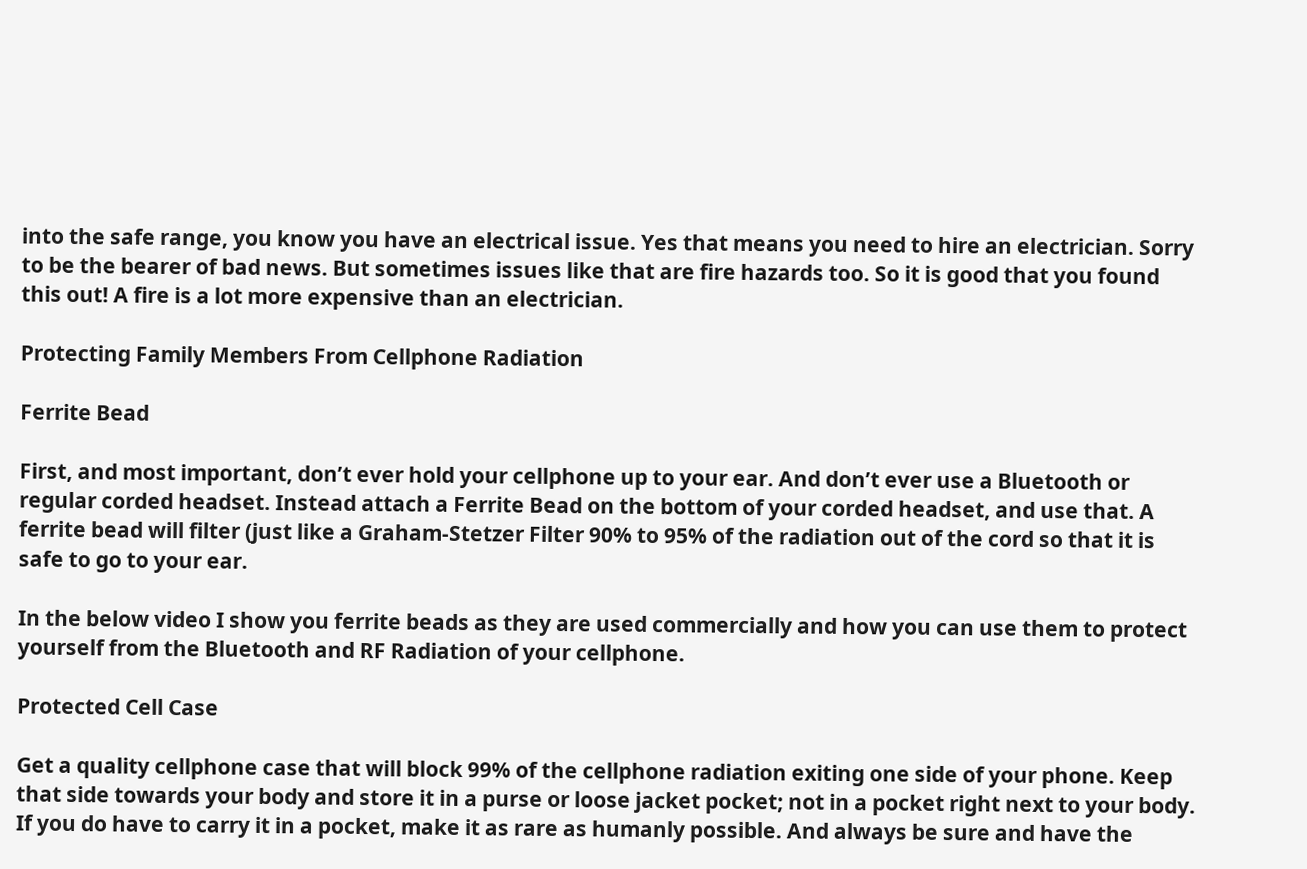into the safe range, you know you have an electrical issue. Yes that means you need to hire an electrician. Sorry to be the bearer of bad news. But sometimes issues like that are fire hazards too. So it is good that you found this out! A fire is a lot more expensive than an electrician.

Protecting Family Members From Cellphone Radiation

Ferrite Bead

First, and most important, don’t ever hold your cellphone up to your ear. And don’t ever use a Bluetooth or regular corded headset. Instead attach a Ferrite Bead on the bottom of your corded headset, and use that. A ferrite bead will filter (just like a Graham-Stetzer Filter 90% to 95% of the radiation out of the cord so that it is safe to go to your ear.

In the below video I show you ferrite beads as they are used commercially and how you can use them to protect yourself from the Bluetooth and RF Radiation of your cellphone.

Protected Cell Case

Get a quality cellphone case that will block 99% of the cellphone radiation exiting one side of your phone. Keep that side towards your body and store it in a purse or loose jacket pocket; not in a pocket right next to your body. If you do have to carry it in a pocket, make it as rare as humanly possible. And always be sure and have the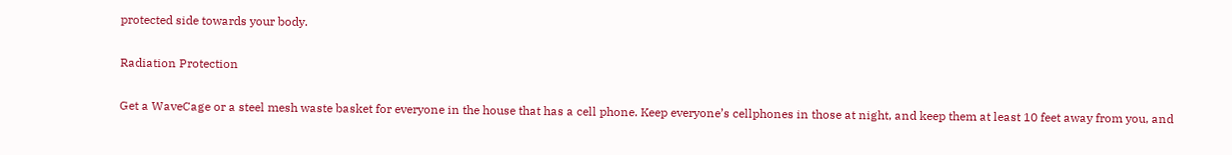protected side towards your body.

Radiation Protection

Get a WaveCage or a steel mesh waste basket for everyone in the house that has a cell phone. Keep everyone’s cellphones in those at night, and keep them at least 10 feet away from you, and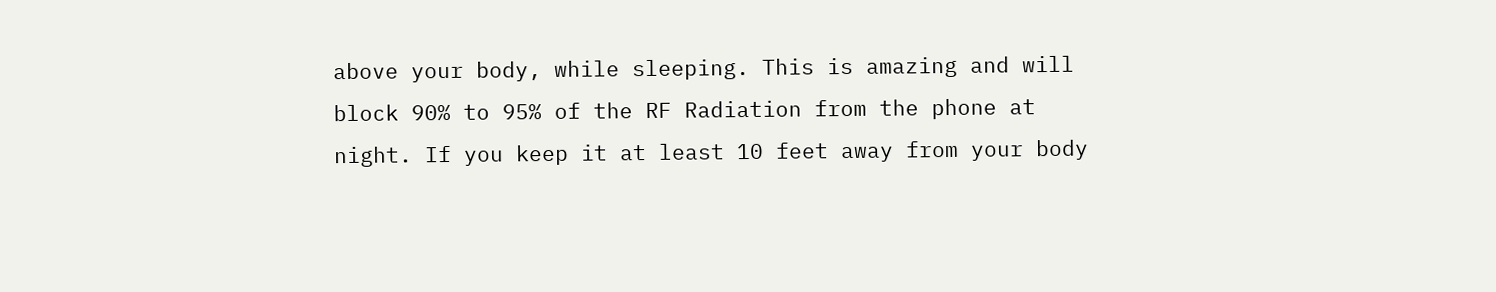above your body, while sleeping. This is amazing and will block 90% to 95% of the RF Radiation from the phone at night. If you keep it at least 10 feet away from your body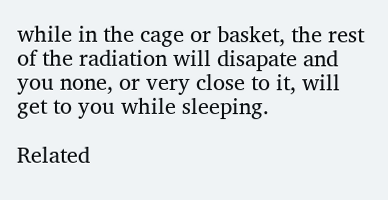while in the cage or basket, the rest of the radiation will disapate and you none, or very close to it, will get to you while sleeping.

Related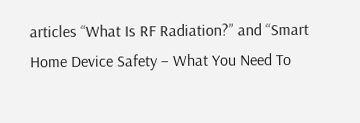articles “What Is RF Radiation?” and “Smart Home Device Safety – What You Need To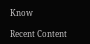Know

Recent Content